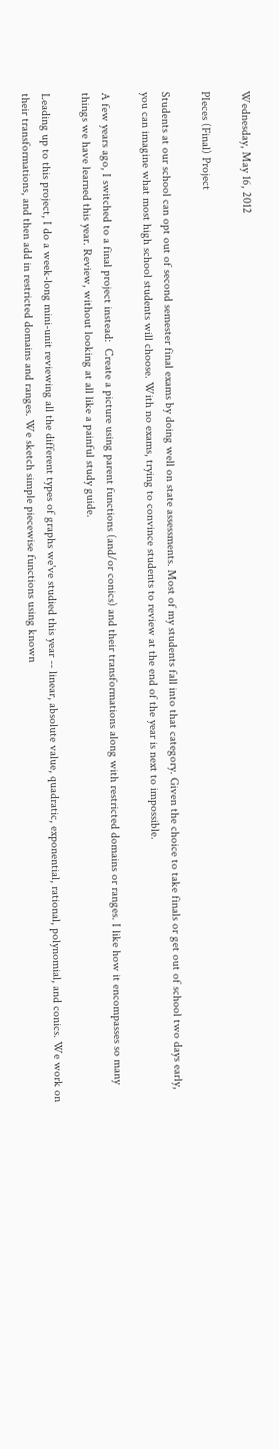Wednesday, May 16, 2012

PIeces (Final) Project

Students at our school can opt out of second semester final exams by doing well on state assessments. Most of my students fall into that category. Given the choice to take finals or get out of school two days early, you can imagine what most high school students will choose. With no exams, trying to convince students to review at the end of the year is next to impossible.

A few years ago, I switched to a final project instead:  Create a picture using parent functions (and/or conics) and their transformations along with restricted domains or ranges. I like how it encompasses so many things we have learned this year. Review, without looking at all like a painful study guide.

Leading up to this project, I do a week-long mini-unit reviewing all the different types of graphs we've studied this year -- linear, absolute value, quadratic, exponential, rational, polynomial, and conics. We work on their transformations, and then add in restricted domains and ranges. We sketch simple piecewise functions using known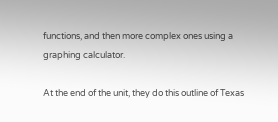functions, and then more complex ones using a graphing calculator.

At the end of the unit, they do this outline of Texas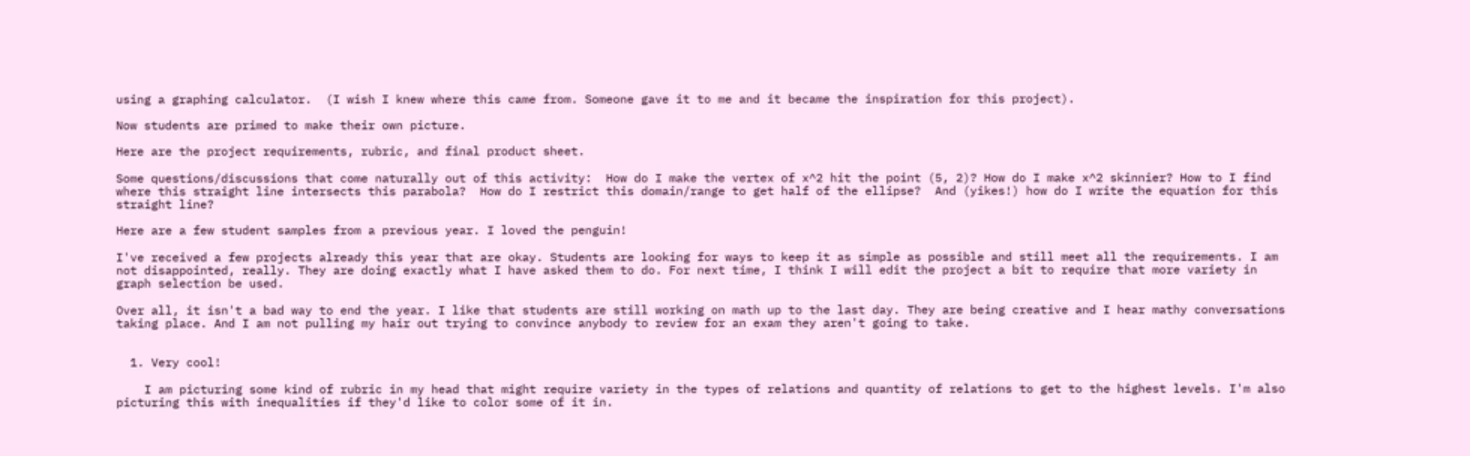using a graphing calculator.  (I wish I knew where this came from. Someone gave it to me and it became the inspiration for this project).

Now students are primed to make their own picture.

Here are the project requirements, rubric, and final product sheet.

Some questions/discussions that come naturally out of this activity:  How do I make the vertex of x^2 hit the point (5, 2)? How do I make x^2 skinnier? How to I find where this straight line intersects this parabola?  How do I restrict this domain/range to get half of the ellipse?  And (yikes!) how do I write the equation for this straight line?

Here are a few student samples from a previous year. I loved the penguin!

I've received a few projects already this year that are okay. Students are looking for ways to keep it as simple as possible and still meet all the requirements. I am not disappointed, really. They are doing exactly what I have asked them to do. For next time, I think I will edit the project a bit to require that more variety in graph selection be used.

Over all, it isn't a bad way to end the year. I like that students are still working on math up to the last day. They are being creative and I hear mathy conversations taking place. And I am not pulling my hair out trying to convince anybody to review for an exam they aren't going to take.


  1. Very cool!

    I am picturing some kind of rubric in my head that might require variety in the types of relations and quantity of relations to get to the highest levels. I'm also picturing this with inequalities if they'd like to color some of it in.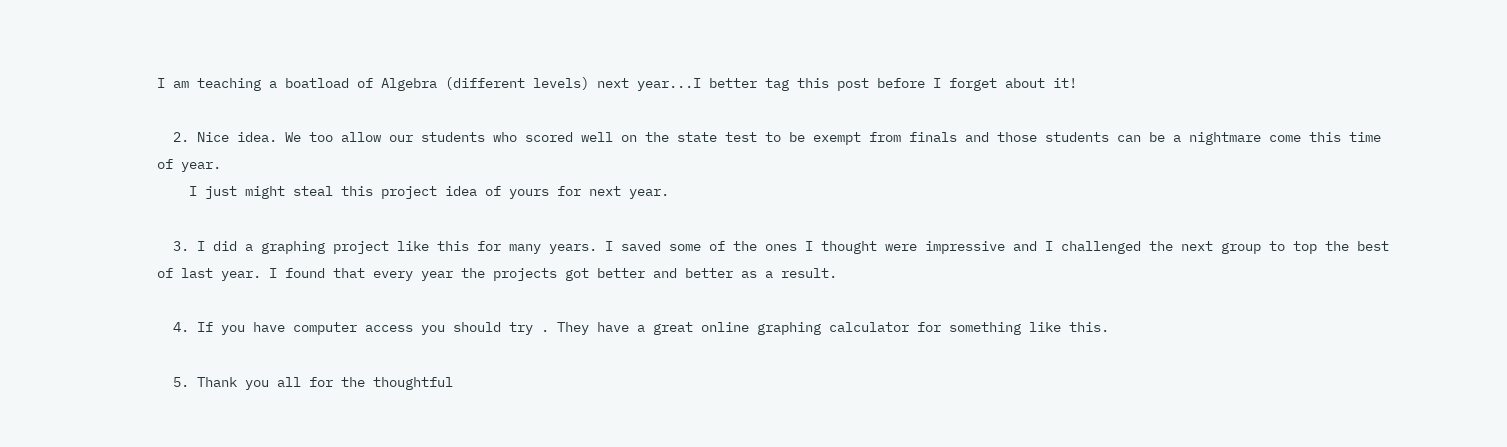I am teaching a boatload of Algebra (different levels) next year...I better tag this post before I forget about it!

  2. Nice idea. We too allow our students who scored well on the state test to be exempt from finals and those students can be a nightmare come this time of year.
    I just might steal this project idea of yours for next year.

  3. I did a graphing project like this for many years. I saved some of the ones I thought were impressive and I challenged the next group to top the best of last year. I found that every year the projects got better and better as a result.

  4. If you have computer access you should try . They have a great online graphing calculator for something like this.

  5. Thank you all for the thoughtful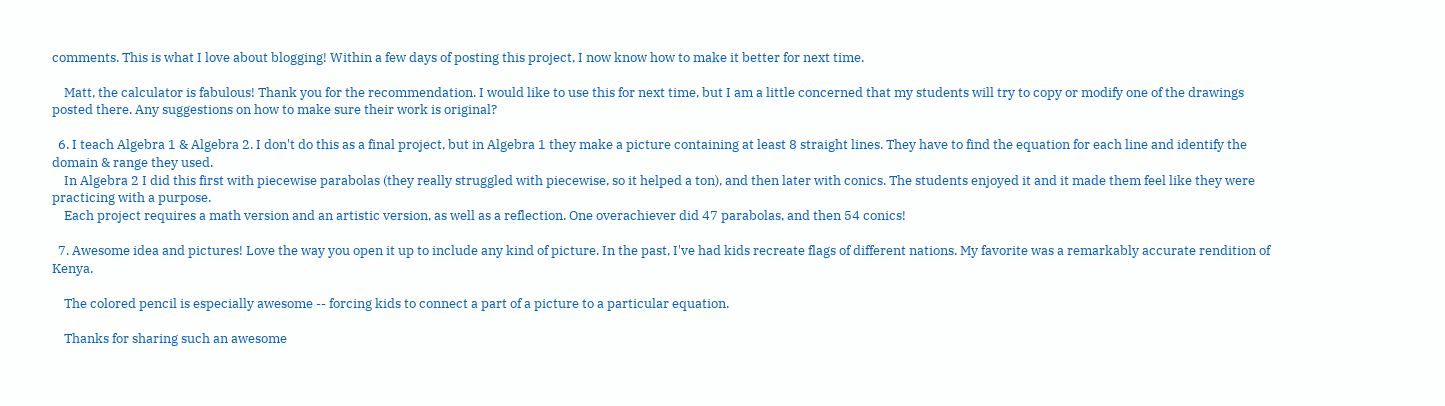comments. This is what I love about blogging! Within a few days of posting this project, I now know how to make it better for next time.

    Matt, the calculator is fabulous! Thank you for the recommendation. I would like to use this for next time, but I am a little concerned that my students will try to copy or modify one of the drawings posted there. Any suggestions on how to make sure their work is original?

  6. I teach Algebra 1 & Algebra 2. I don't do this as a final project, but in Algebra 1 they make a picture containing at least 8 straight lines. They have to find the equation for each line and identify the domain & range they used.
    In Algebra 2 I did this first with piecewise parabolas (they really struggled with piecewise, so it helped a ton), and then later with conics. The students enjoyed it and it made them feel like they were practicing with a purpose.
    Each project requires a math version and an artistic version, as well as a reflection. One overachiever did 47 parabolas, and then 54 conics!

  7. Awesome idea and pictures! Love the way you open it up to include any kind of picture. In the past, I've had kids recreate flags of different nations. My favorite was a remarkably accurate rendition of Kenya.

    The colored pencil is especially awesome -- forcing kids to connect a part of a picture to a particular equation.

    Thanks for sharing such an awesome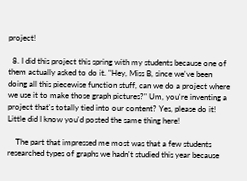project!

  8. I did this project this spring with my students because one of them actually asked to do it. "Hey, Miss B, since we've been doing all this piecewise function stuff, can we do a project where we use it to make those graph pictures?" Um, you're inventing a project that's totally tied into our content? Yes, please do it! Little did I know you'd posted the same thing here!

    The part that impressed me most was that a few students researched types of graphs we hadn't studied this year because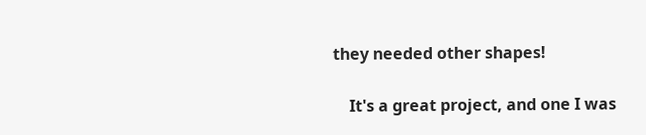they needed other shapes!

    It's a great project, and one I was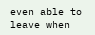even able to leave when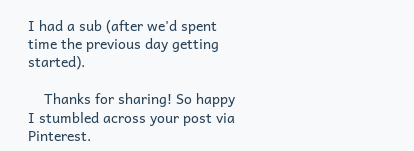I had a sub (after we'd spent time the previous day getting started).

    Thanks for sharing! So happy I stumbled across your post via Pinterest.